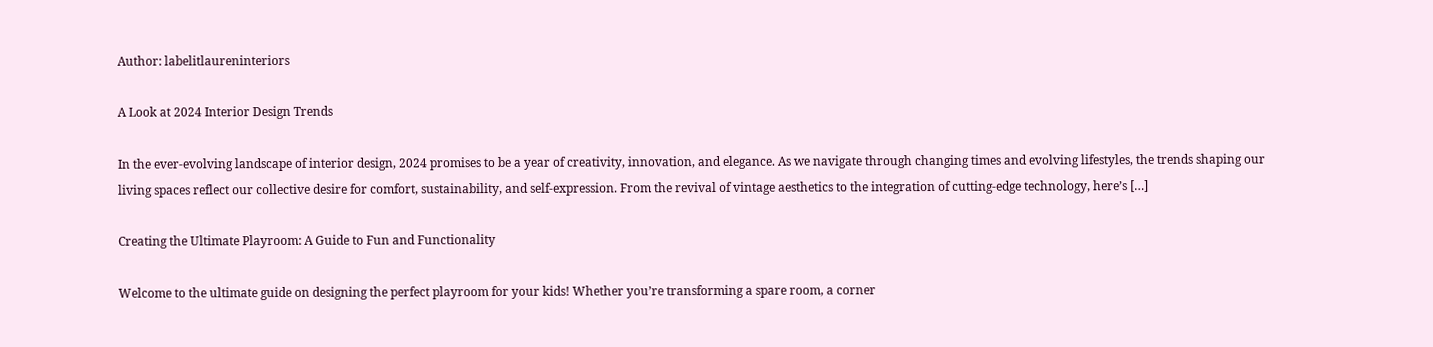Author: labelitlaureninteriors

A Look at 2024 Interior Design Trends

In the ever-evolving landscape of interior design, 2024 promises to be a year of creativity, innovation, and elegance. As we navigate through changing times and evolving lifestyles, the trends shaping our living spaces reflect our collective desire for comfort, sustainability, and self-expression. From the revival of vintage aesthetics to the integration of cutting-edge technology, here’s […]

Creating the Ultimate Playroom: A Guide to Fun and Functionality

Welcome to the ultimate guide on designing the perfect playroom for your kids! Whether you’re transforming a spare room, a corner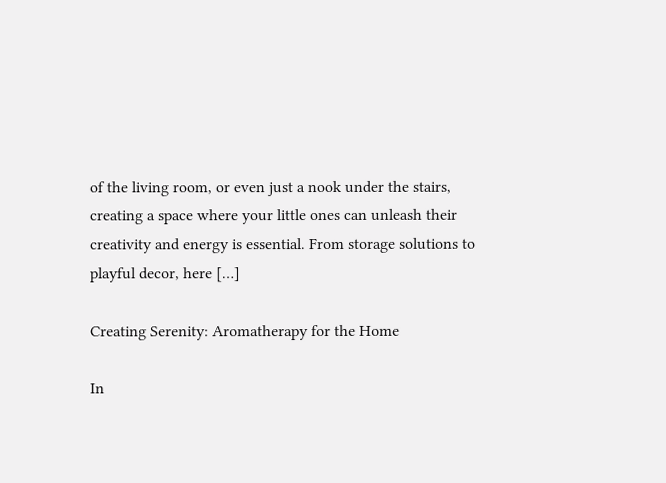of the living room, or even just a nook under the stairs, creating a space where your little ones can unleash their creativity and energy is essential. From storage solutions to playful decor, here […]

Creating Serenity: Aromatherapy for the Home

In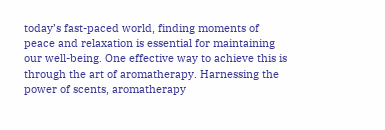today’s fast-paced world, finding moments of peace and relaxation is essential for maintaining our well-being. One effective way to achieve this is through the art of aromatherapy. Harnessing the power of scents, aromatherapy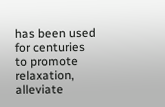has been used for centuries to promote relaxation, alleviate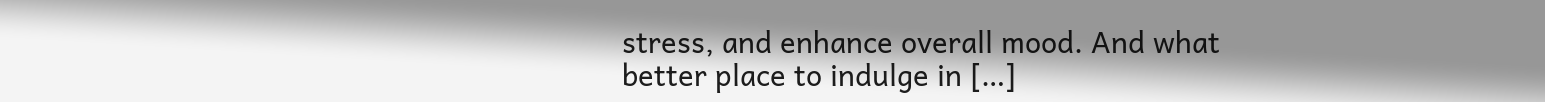stress, and enhance overall mood. And what better place to indulge in […]